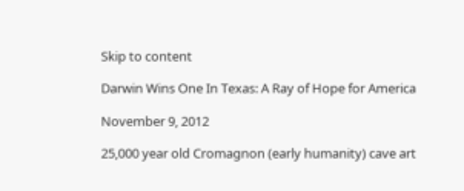Skip to content

Darwin Wins One In Texas: A Ray of Hope for America

November 9, 2012

25,000 year old Cromagnon (early humanity) cave art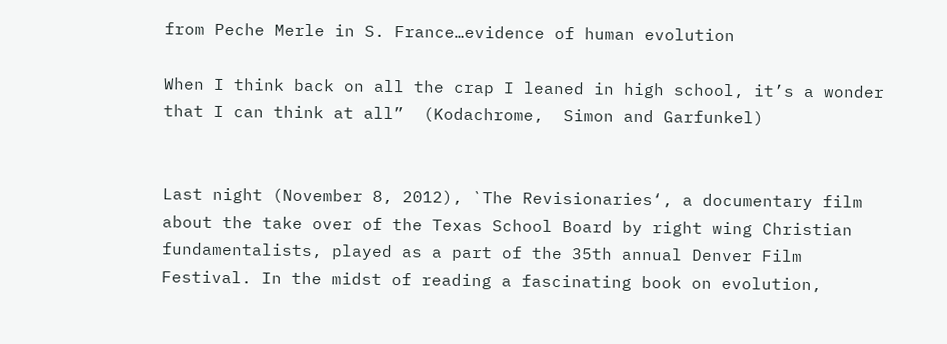from Peche Merle in S. France…evidence of human evolution

When I think back on all the crap I leaned in high school, it’s a wonder that I can think at all”  (Kodachrome,  Simon and Garfunkel)


Last night (November 8, 2012), `The Revisionaries‘, a documentary film about the take over of the Texas School Board by right wing Christian fundamentalists, played as a part of the 35th annual Denver Film Festival. In the midst of reading a fascinating book on evolution,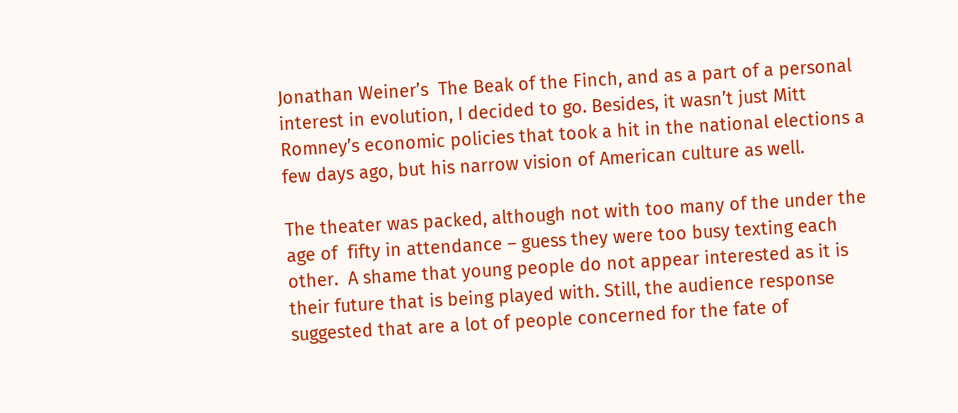Jonathan Weiner’s  The Beak of the Finch, and as a part of a personal interest in evolution, I decided to go. Besides, it wasn’t just Mitt Romney’s economic policies that took a hit in the national elections a few days ago, but his narrow vision of American culture as well.

The theater was packed, although not with too many of the under the age of  fifty in attendance – guess they were too busy texting each other.  A shame that young people do not appear interested as it is their future that is being played with. Still, the audience response suggested that are a lot of people concerned for the fate of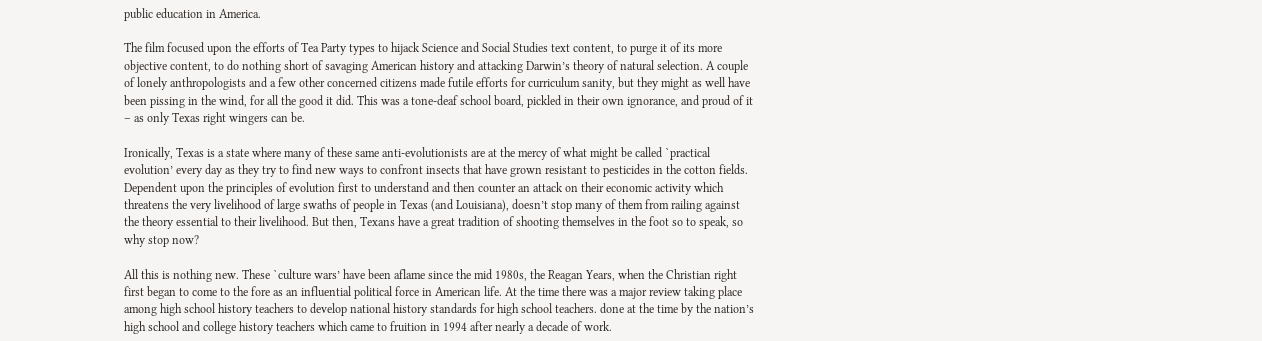public education in America.

The film focused upon the efforts of Tea Party types to hijack Science and Social Studies text content, to purge it of its more objective content, to do nothing short of savaging American history and attacking Darwin’s theory of natural selection. A couple of lonely anthropologists and a few other concerned citizens made futile efforts for curriculum sanity, but they might as well have been pissing in the wind, for all the good it did. This was a tone-deaf school board, pickled in their own ignorance, and proud of it – as only Texas right wingers can be.

Ironically, Texas is a state where many of these same anti-evolutionists are at the mercy of what might be called `practical evolution’ every day as they try to find new ways to confront insects that have grown resistant to pesticides in the cotton fields. Dependent upon the principles of evolution first to understand and then counter an attack on their economic activity which threatens the very livelihood of large swaths of people in Texas (and Louisiana), doesn’t stop many of them from railing against the theory essential to their livelihood. But then, Texans have a great tradition of shooting themselves in the foot so to speak, so why stop now?

All this is nothing new. These `culture wars’ have been aflame since the mid 1980s, the Reagan Years, when the Christian right first began to come to the fore as an influential political force in American life. At the time there was a major review taking place among high school history teachers to develop national history standards for high school teachers. done at the time by the nation’s high school and college history teachers which came to fruition in 1994 after nearly a decade of work.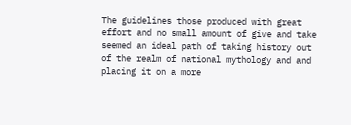The guidelines those produced with great effort and no small amount of give and take seemed an ideal path of taking history out of the realm of national mythology and and placing it on a more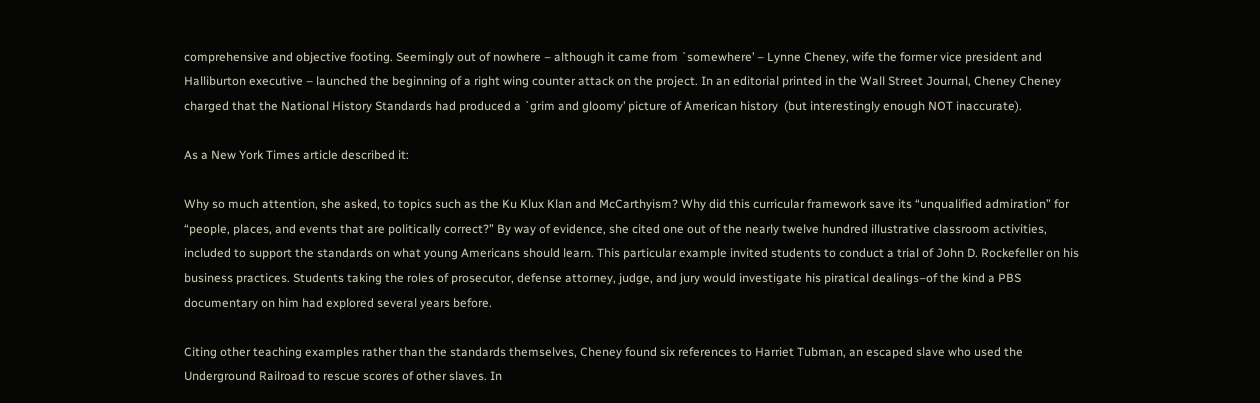comprehensive and objective footing. Seemingly out of nowhere – although it came from `somewhere’ – Lynne Cheney, wife the former vice president and Halliburton executive – launched the beginning of a right wing counter attack on the project. In an editorial printed in the Wall Street Journal, Cheney Cheney charged that the National History Standards had produced a `grim and gloomy’ picture of American history  (but interestingly enough NOT inaccurate).

As a New York Times article described it:

Why so much attention, she asked, to topics such as the Ku Klux Klan and McCarthyism? Why did this curricular framework save its “unqualified admiration” for “people, places, and events that are politically correct?” By way of evidence, she cited one out of the nearly twelve hundred illustrative classroom activities, included to support the standards on what young Americans should learn. This particular example invited students to conduct a trial of John D. Rockefeller on his business practices. Students taking the roles of prosecutor, defense attorney, judge, and jury would investigate his piratical dealings–of the kind a PBS documentary on him had explored several years before.

Citing other teaching examples rather than the standards themselves, Cheney found six references to Harriet Tubman, an escaped slave who used the Underground Railroad to rescue scores of other slaves. In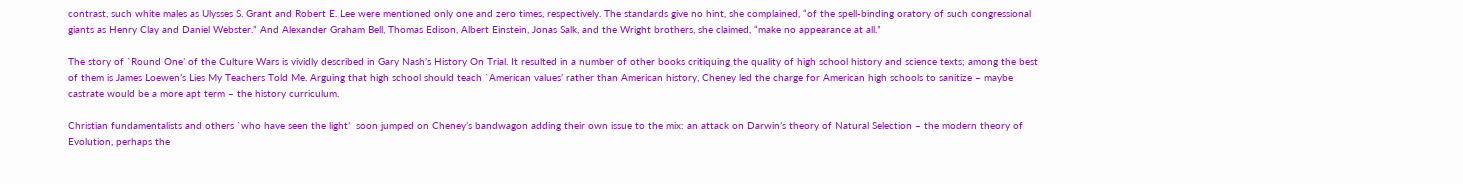contrast, such white males as Ulysses S. Grant and Robert E. Lee were mentioned only one and zero times, respectively. The standards give no hint, she complained, “of the spell-binding oratory of such congressional giants as Henry Clay and Daniel Webster.” And Alexander Graham Bell, Thomas Edison, Albert Einstein, Jonas Salk, and the Wright brothers, she claimed, “make no appearance at all.”

The story of `Round One’ of the Culture Wars is vividly described in Gary Nash’s History On Trial. It resulted in a number of other books critiquing the quality of high school history and science texts; among the best of them is James Loewen’s Lies My Teachers Told Me. Arguing that high school should teach `American values’ rather than American history, Cheney led the charge for American high schools to sanitize – maybe castrate would be a more apt term – the history curriculum.

Christian fundamentalists and others `who have seen the light’  soon jumped on Cheney’s bandwagon adding their own issue to the mix: an attack on Darwin’s theory of Natural Selection – the modern theory of Evolution, perhaps the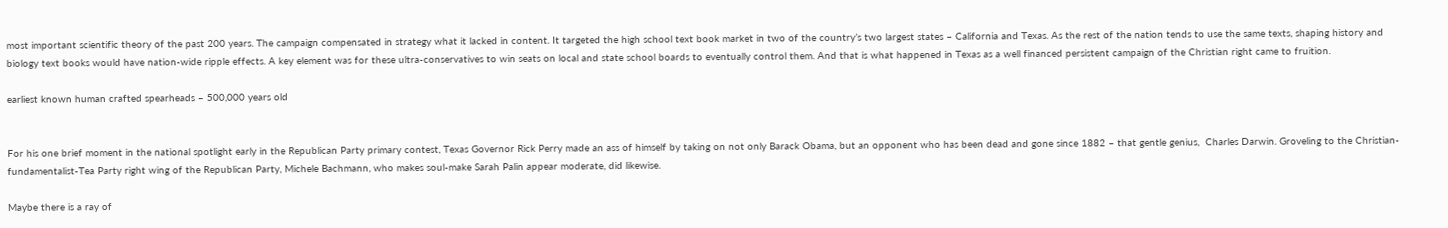most important scientific theory of the past 200 years. The campaign compensated in strategy what it lacked in content. It targeted the high school text book market in two of the country’s two largest states – California and Texas. As the rest of the nation tends to use the same texts, shaping history and biology text books would have nation-wide ripple effects. A key element was for these ultra-conservatives to win seats on local and state school boards to eventually control them. And that is what happened in Texas as a well financed persistent campaign of the Christian right came to fruition.

earliest known human crafted spearheads – 500,000 years old


For his one brief moment in the national spotlight early in the Republican Party primary contest, Texas Governor Rick Perry made an ass of himself by taking on not only Barack Obama, but an opponent who has been dead and gone since 1882 – that gentle genius,  Charles Darwin. Groveling to the Christian-fundamentalist-Tea Party right wing of the Republican Party, Michele Bachmann, who makes soul-make Sarah Palin appear moderate, did likewise.

Maybe there is a ray of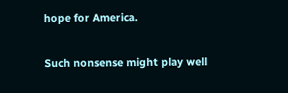hope for America.

Such nonsense might play well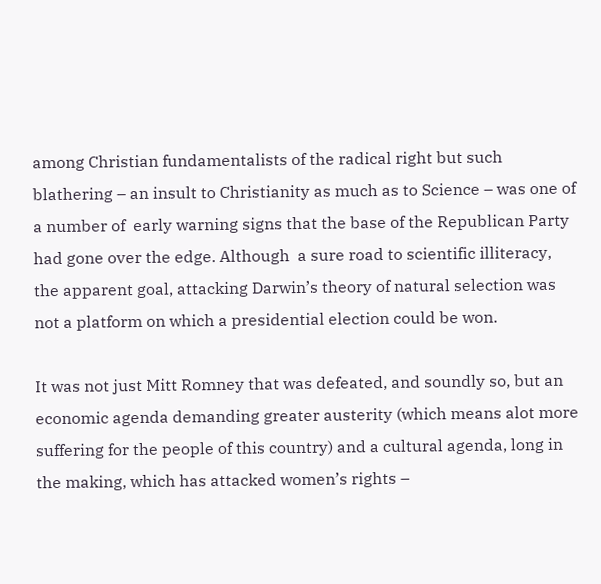among Christian fundamentalists of the radical right but such blathering – an insult to Christianity as much as to Science – was one of a number of  early warning signs that the base of the Republican Party had gone over the edge. Although  a sure road to scientific illiteracy, the apparent goal, attacking Darwin’s theory of natural selection was not a platform on which a presidential election could be won.

It was not just Mitt Romney that was defeated, and soundly so, but an economic agenda demanding greater austerity (which means alot more suffering for the people of this country) and a cultural agenda, long in the making, which has attacked women’s rights –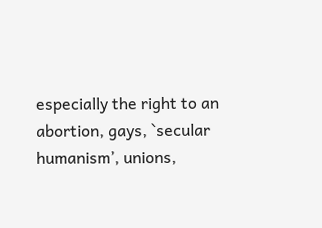especially the right to an abortion, gays, `secular humanism’, unions,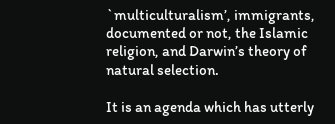`multiculturalism’, immigrants, documented or not, the Islamic religion, and Darwin’s theory of natural selection.

It is an agenda which has utterly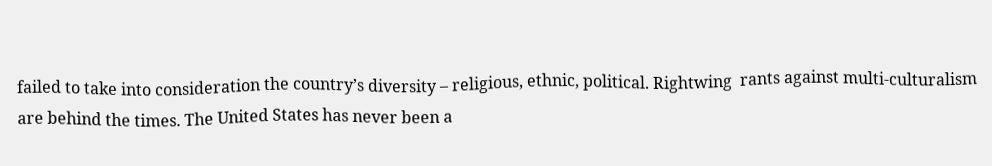failed to take into consideration the country’s diversity – religious, ethnic, political. Rightwing  rants against multi-culturalism are behind the times. The United States has never been a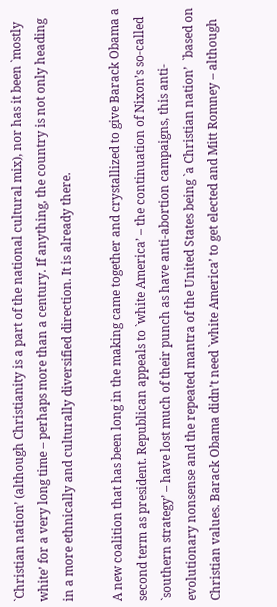`Christian nation’ (although Christianity is a part of the national cultural mix), nor has it been `mostly white’ for a very long time – perhaps more than a century. If anything, the country is not only heading in a more ethnically and culturally diversified direction. It is already there.

A new coalition that has been long in the making came together and crystallized to give Barack Obama a second term as president. Republican appeals to `white America’ – the continuation of Nixon’s so-called `southern strategy’ – have lost much of their punch as have anti-abortion campaigns, this anti-evolutionary nonsense and the repeated mantra of the United States being `a Christian nation’  `based on Christian values. Barack Obama didn’t need `white America’ to get elected and Mitt Romney – although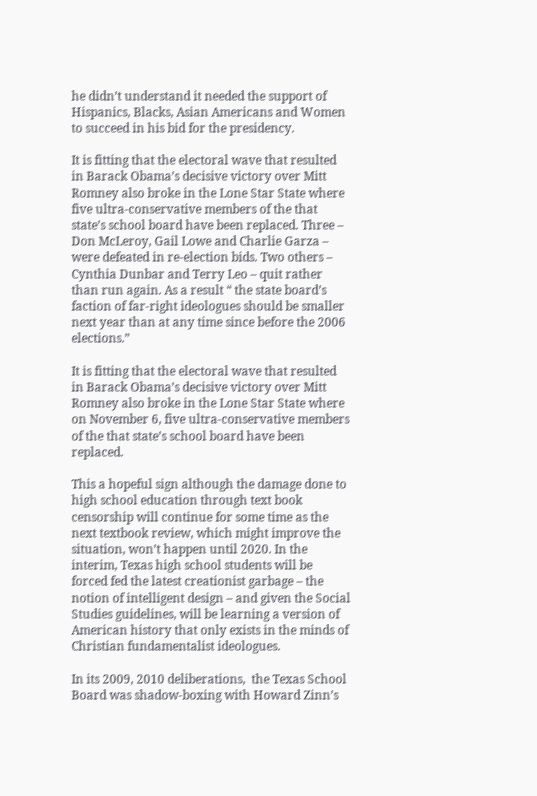he didn’t understand it needed the support of Hispanics, Blacks, Asian Americans and Women to succeed in his bid for the presidency.

It is fitting that the electoral wave that resulted in Barack Obama’s decisive victory over Mitt Romney also broke in the Lone Star State where five ultra-conservative members of the that state’s school board have been replaced. Three – Don McLeroy, Gail Lowe and Charlie Garza – were defeated in re-election bids. Two others – Cynthia Dunbar and Terry Leo – quit rather than run again. As a result “ the state board’s faction of far-right ideologues should be smaller next year than at any time since before the 2006 elections.”

It is fitting that the electoral wave that resulted in Barack Obama’s decisive victory over Mitt Romney also broke in the Lone Star State where on November 6, five ultra-conservative members of the that state’s school board have been replaced.

This a hopeful sign although the damage done to high school education through text book censorship will continue for some time as the next textbook review, which might improve the situation, won’t happen until 2020. In the interim, Texas high school students will be forced fed the latest creationist garbage – the notion of intelligent design – and given the Social Studies guidelines, will be learning a version of American history that only exists in the minds of Christian fundamentalist ideologues.

In its 2009, 2010 deliberations,  the Texas School Board was shadow-boxing with Howard Zinn’s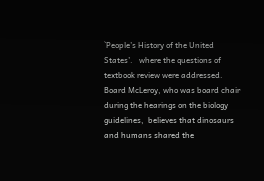`People’s History of the United States’.   where the questions of textbook review were addressed. Board McLeroy, who was board chair during the hearings on the biology guidelines,  believes that dinosaurs and humans shared the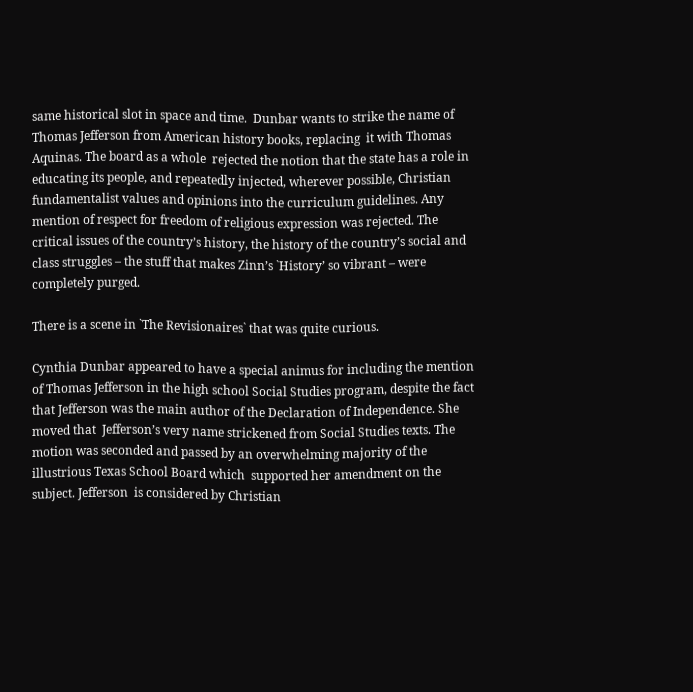same historical slot in space and time.  Dunbar wants to strike the name of Thomas Jefferson from American history books, replacing  it with Thomas Aquinas. The board as a whole  rejected the notion that the state has a role in educating its people, and repeatedly injected, wherever possible, Christian fundamentalist values and opinions into the curriculum guidelines. Any mention of respect for freedom of religious expression was rejected. The critical issues of the country’s history, the history of the country’s social and class struggles – the stuff that makes Zinn’s `History’ so vibrant – were completely purged.

There is a scene in `The Revisionaires` that was quite curious.

Cynthia Dunbar appeared to have a special animus for including the mention of Thomas Jefferson in the high school Social Studies program, despite the fact that Jefferson was the main author of the Declaration of Independence. She moved that  Jefferson’s very name strickened from Social Studies texts. The motion was seconded and passed by an overwhelming majority of the  illustrious Texas School Board which  supported her amendment on the subject. Jefferson  is considered by Christian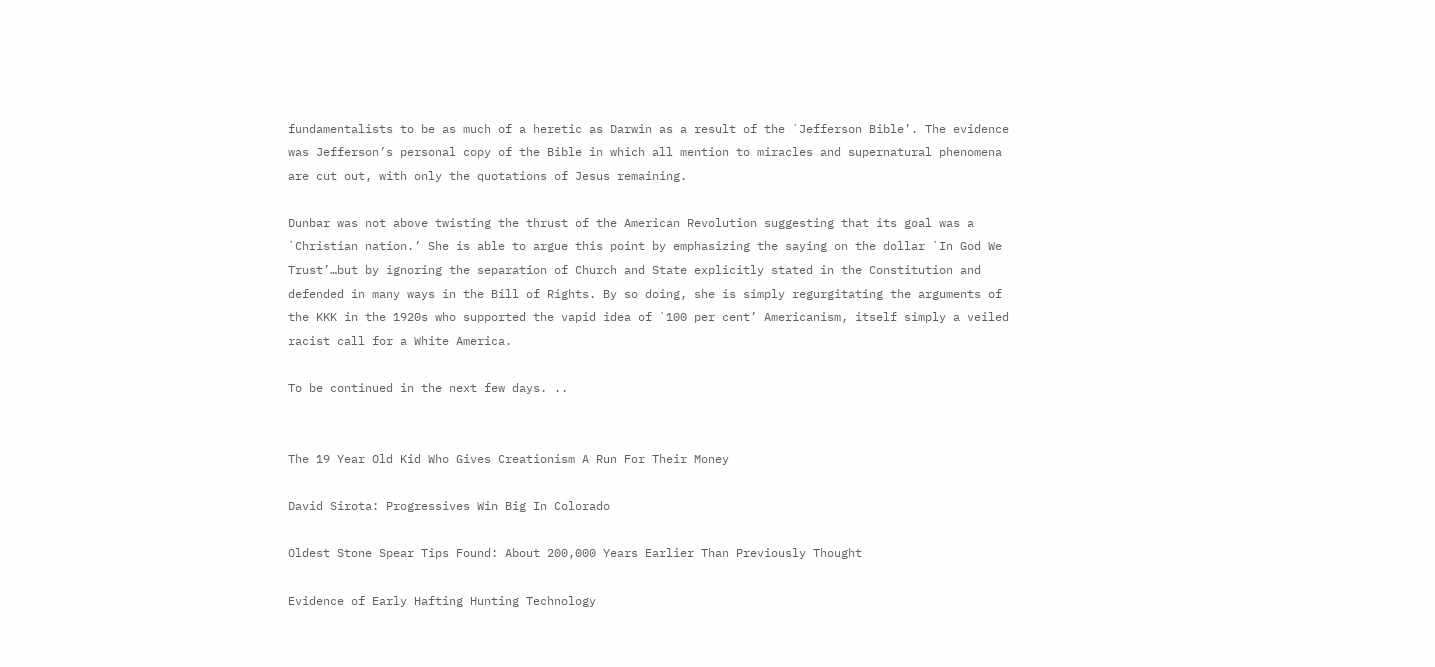fundamentalists to be as much of a heretic as Darwin as a result of the `Jefferson Bible’. The evidence was Jefferson’s personal copy of the Bible in which all mention to miracles and supernatural phenomena are cut out, with only the quotations of Jesus remaining.

Dunbar was not above twisting the thrust of the American Revolution suggesting that its goal was a `Christian nation.’ She is able to argue this point by emphasizing the saying on the dollar `In God We Trust’…but by ignoring the separation of Church and State explicitly stated in the Constitution and defended in many ways in the Bill of Rights. By so doing, she is simply regurgitating the arguments of the KKK in the 1920s who supported the vapid idea of `100 per cent’ Americanism, itself simply a veiled racist call for a White America.

To be continued in the next few days. ..


The 19 Year Old Kid Who Gives Creationism A Run For Their Money

David Sirota: Progressives Win Big In Colorado

Oldest Stone Spear Tips Found: About 200,000 Years Earlier Than Previously Thought

Evidence of Early Hafting Hunting Technology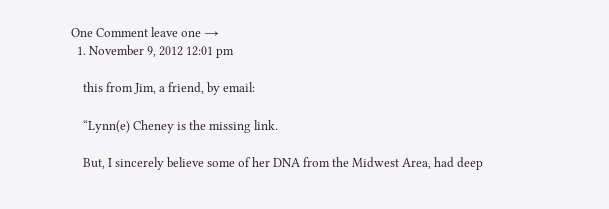One Comment leave one →
  1. November 9, 2012 12:01 pm

    this from Jim, a friend, by email:

    “Lynn(e) Cheney is the missing link.

    But, I sincerely believe some of her DNA from the Midwest Area, had deep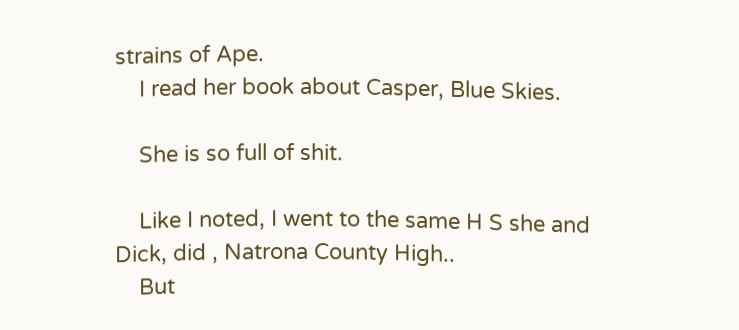strains of Ape.
    I read her book about Casper, Blue Skies.

    She is so full of shit.

    Like I noted, I went to the same H S she and Dick, did , Natrona County High..
    But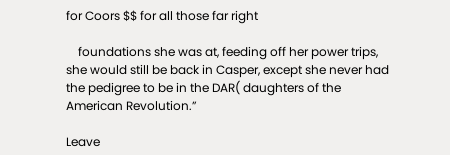for Coors $$ for all those far right

    foundations she was at, feeding off her power trips, she would still be back in Casper, except she never had the pedigree to be in the DAR( daughters of the American Revolution.”

Leave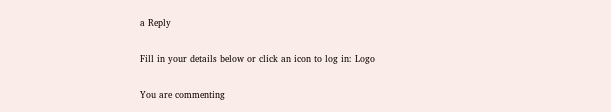a Reply

Fill in your details below or click an icon to log in: Logo

You are commenting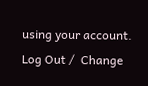using your account. Log Out /  Change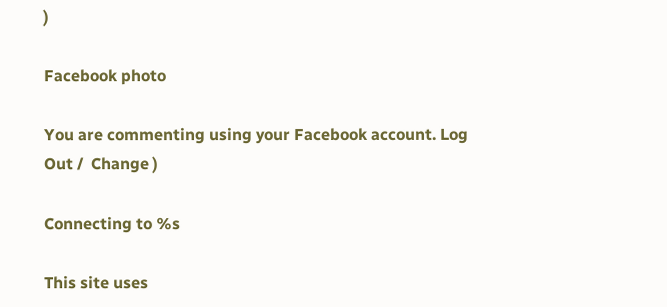)

Facebook photo

You are commenting using your Facebook account. Log Out /  Change )

Connecting to %s

This site uses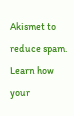Akismet to reduce spam. Learn how your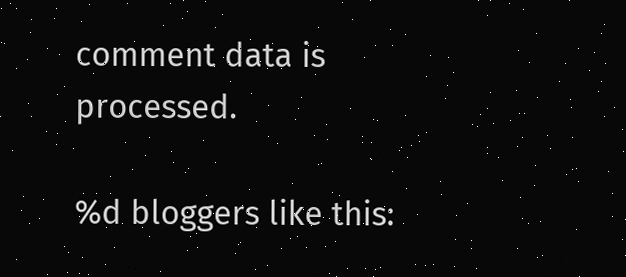comment data is processed.

%d bloggers like this: